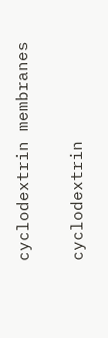cyclodextrin membranes

cyclodextrin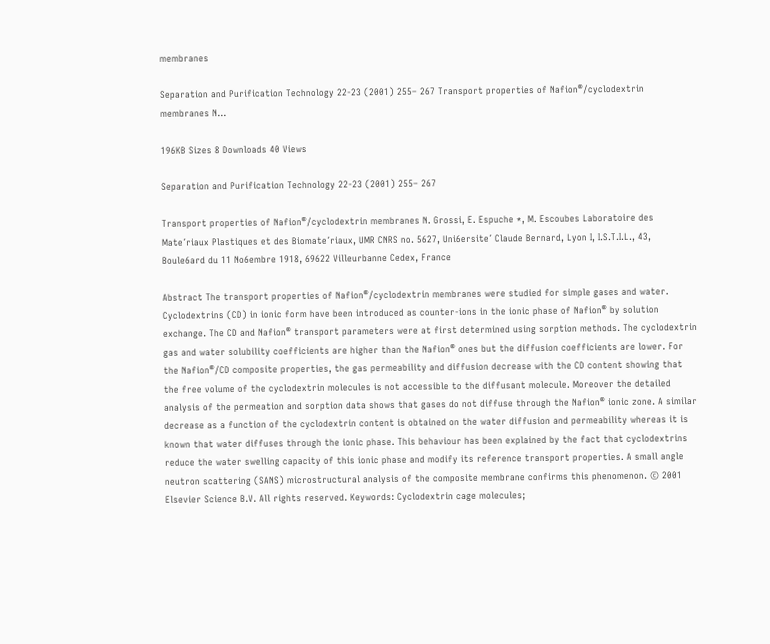membranes

Separation and Purification Technology 22-23 (2001) 255– 267 Transport properties of Nafion®/cyclodextrin membranes N...

196KB Sizes 8 Downloads 40 Views

Separation and Purification Technology 22-23 (2001) 255– 267

Transport properties of Nafion®/cyclodextrin membranes N. Grossi, E. Espuche *, M. Escoubes Laboratoire des Mate´riaux Plastiques et des Biomate´riaux, UMR CNRS no. 5627, Uni6ersite´ Claude Bernard, Lyon I, I.S.T.I.L., 43, Boule6ard du 11 No6embre 1918, 69622 Villeurbanne Cedex, France

Abstract The transport properties of Nafion®/cyclodextrin membranes were studied for simple gases and water. Cyclodextrins (CD) in ionic form have been introduced as counter-ions in the ionic phase of Nafion® by solution exchange. The CD and Nafion® transport parameters were at first determined using sorption methods. The cyclodextrin gas and water solubility coefficients are higher than the Nafion® ones but the diffusion coefficients are lower. For the Nafion®/CD composite properties, the gas permeability and diffusion decrease with the CD content showing that the free volume of the cyclodextrin molecules is not accessible to the diffusant molecule. Moreover the detailed analysis of the permeation and sorption data shows that gases do not diffuse through the Nafion® ionic zone. A similar decrease as a function of the cyclodextrin content is obtained on the water diffusion and permeability whereas it is known that water diffuses through the ionic phase. This behaviour has been explained by the fact that cyclodextrins reduce the water swelling capacity of this ionic phase and modify its reference transport properties. A small angle neutron scattering (SANS) microstructural analysis of the composite membrane confirms this phenomenon. © 2001 Elsevier Science B.V. All rights reserved. Keywords: Cyclodextrin cage molecules;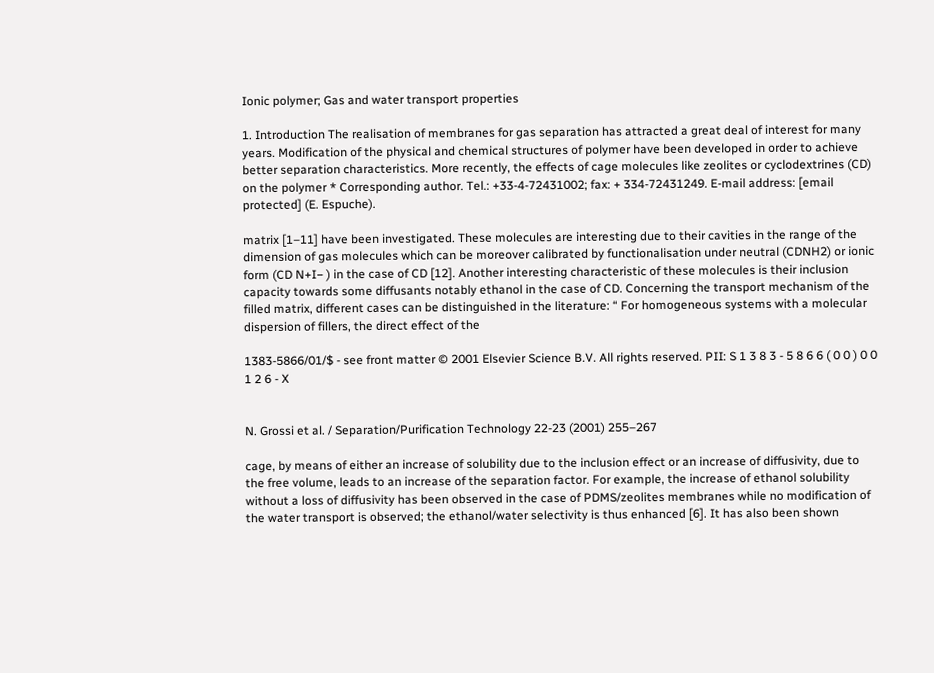Ionic polymer; Gas and water transport properties

1. Introduction The realisation of membranes for gas separation has attracted a great deal of interest for many years. Modification of the physical and chemical structures of polymer have been developed in order to achieve better separation characteristics. More recently, the effects of cage molecules like zeolites or cyclodextrines (CD) on the polymer * Corresponding author. Tel.: +33-4-72431002; fax: + 334-72431249. E-mail address: [email protected] (E. Espuche).

matrix [1–11] have been investigated. These molecules are interesting due to their cavities in the range of the dimension of gas molecules which can be moreover calibrated by functionalisation under neutral (CDNH2) or ionic form (CD N+I− ) in the case of CD [12]. Another interesting characteristic of these molecules is their inclusion capacity towards some diffusants notably ethanol in the case of CD. Concerning the transport mechanism of the filled matrix, different cases can be distinguished in the literature: “ For homogeneous systems with a molecular dispersion of fillers, the direct effect of the

1383-5866/01/$ - see front matter © 2001 Elsevier Science B.V. All rights reserved. PII: S 1 3 8 3 - 5 8 6 6 ( 0 0 ) 0 0 1 2 6 - X


N. Grossi et al. / Separation/Purification Technology 22-23 (2001) 255–267

cage, by means of either an increase of solubility due to the inclusion effect or an increase of diffusivity, due to the free volume, leads to an increase of the separation factor. For example, the increase of ethanol solubility without a loss of diffusivity has been observed in the case of PDMS/zeolites membranes while no modification of the water transport is observed; the ethanol/water selectivity is thus enhanced [6]. It has also been shown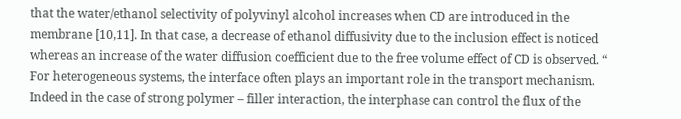that the water/ethanol selectivity of polyvinyl alcohol increases when CD are introduced in the membrane [10,11]. In that case, a decrease of ethanol diffusivity due to the inclusion effect is noticed whereas an increase of the water diffusion coefficient due to the free volume effect of CD is observed. “ For heterogeneous systems, the interface often plays an important role in the transport mechanism. Indeed in the case of strong polymer – filler interaction, the interphase can control the flux of the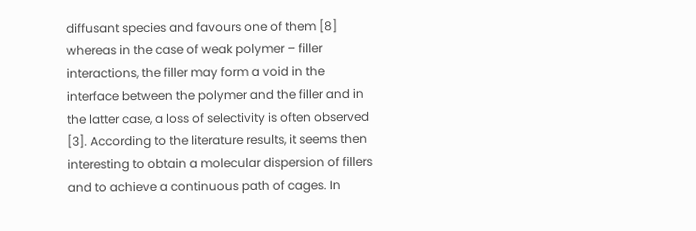diffusant species and favours one of them [8] whereas in the case of weak polymer – filler interactions, the filler may form a void in the interface between the polymer and the filler and in the latter case, a loss of selectivity is often observed [3]. According to the literature results, it seems then interesting to obtain a molecular dispersion of fillers and to achieve a continuous path of cages. In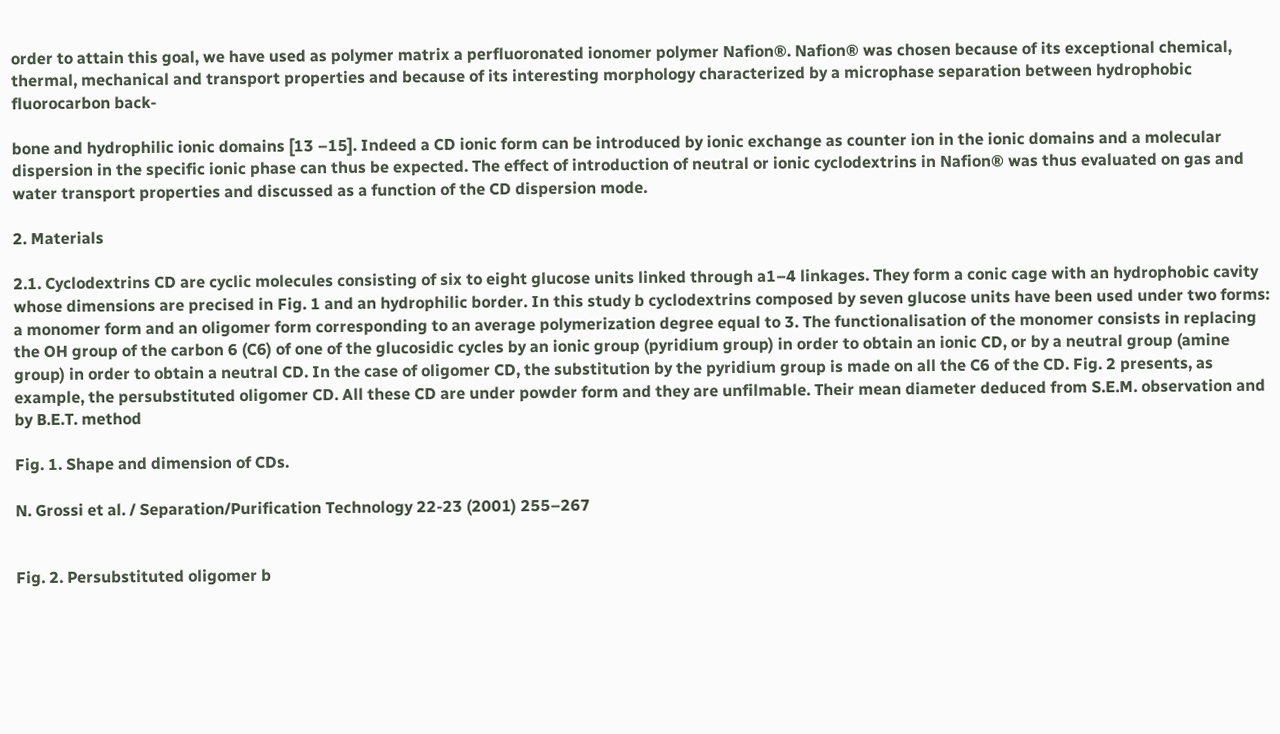order to attain this goal, we have used as polymer matrix a perfluoronated ionomer polymer Nafion®. Nafion® was chosen because of its exceptional chemical, thermal, mechanical and transport properties and because of its interesting morphology characterized by a microphase separation between hydrophobic fluorocarbon back-

bone and hydrophilic ionic domains [13 –15]. Indeed a CD ionic form can be introduced by ionic exchange as counter ion in the ionic domains and a molecular dispersion in the specific ionic phase can thus be expected. The effect of introduction of neutral or ionic cyclodextrins in Nafion® was thus evaluated on gas and water transport properties and discussed as a function of the CD dispersion mode.

2. Materials

2.1. Cyclodextrins CD are cyclic molecules consisting of six to eight glucose units linked through a1–4 linkages. They form a conic cage with an hydrophobic cavity whose dimensions are precised in Fig. 1 and an hydrophilic border. In this study b cyclodextrins composed by seven glucose units have been used under two forms: a monomer form and an oligomer form corresponding to an average polymerization degree equal to 3. The functionalisation of the monomer consists in replacing the OH group of the carbon 6 (C6) of one of the glucosidic cycles by an ionic group (pyridium group) in order to obtain an ionic CD, or by a neutral group (amine group) in order to obtain a neutral CD. In the case of oligomer CD, the substitution by the pyridium group is made on all the C6 of the CD. Fig. 2 presents, as example, the persubstituted oligomer CD. All these CD are under powder form and they are unfilmable. Their mean diameter deduced from S.E.M. observation and by B.E.T. method

Fig. 1. Shape and dimension of CDs.

N. Grossi et al. / Separation/Purification Technology 22-23 (2001) 255–267


Fig. 2. Persubstituted oligomer b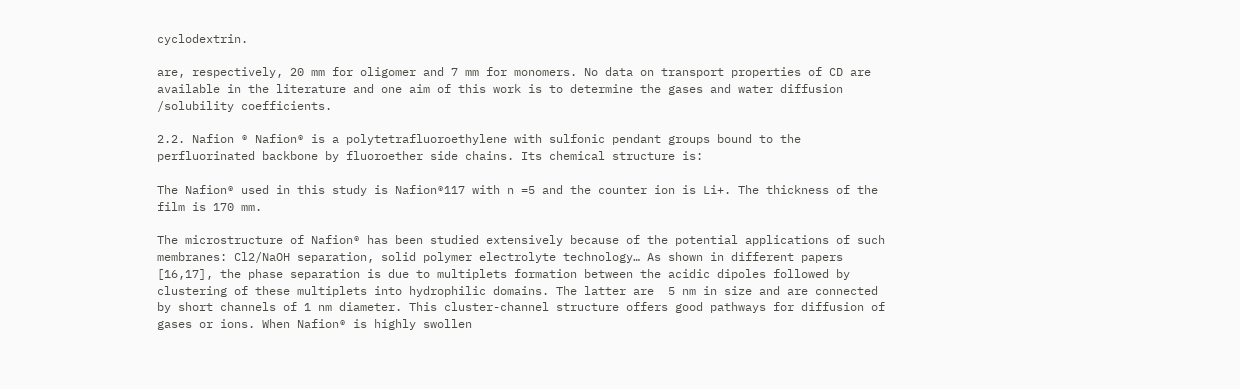cyclodextrin.

are, respectively, 20 mm for oligomer and 7 mm for monomers. No data on transport properties of CD are available in the literature and one aim of this work is to determine the gases and water diffusion /solubility coefficients.

2.2. Nafion ® Nafion® is a polytetrafluoroethylene with sulfonic pendant groups bound to the perfluorinated backbone by fluoroether side chains. Its chemical structure is:

The Nafion® used in this study is Nafion®117 with n =5 and the counter ion is Li+. The thickness of the film is 170 mm.

The microstructure of Nafion® has been studied extensively because of the potential applications of such membranes: Cl2/NaOH separation, solid polymer electrolyte technology… As shown in different papers [16,17], the phase separation is due to multiplets formation between the acidic dipoles followed by clustering of these multiplets into hydrophilic domains. The latter are  5 nm in size and are connected by short channels of 1 nm diameter. This cluster-channel structure offers good pathways for diffusion of gases or ions. When Nafion® is highly swollen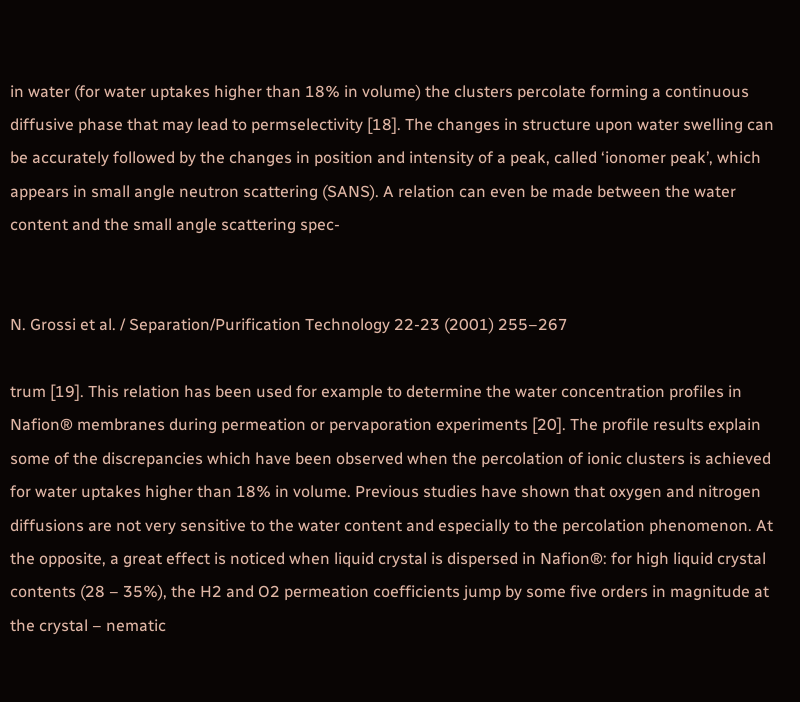in water (for water uptakes higher than 18% in volume) the clusters percolate forming a continuous diffusive phase that may lead to permselectivity [18]. The changes in structure upon water swelling can be accurately followed by the changes in position and intensity of a peak, called ‘ionomer peak’, which appears in small angle neutron scattering (SANS). A relation can even be made between the water content and the small angle scattering spec-


N. Grossi et al. / Separation/Purification Technology 22-23 (2001) 255–267

trum [19]. This relation has been used for example to determine the water concentration profiles in Nafion® membranes during permeation or pervaporation experiments [20]. The profile results explain some of the discrepancies which have been observed when the percolation of ionic clusters is achieved for water uptakes higher than 18% in volume. Previous studies have shown that oxygen and nitrogen diffusions are not very sensitive to the water content and especially to the percolation phenomenon. At the opposite, a great effect is noticed when liquid crystal is dispersed in Nafion®: for high liquid crystal contents (28 – 35%), the H2 and O2 permeation coefficients jump by some five orders in magnitude at the crystal – nematic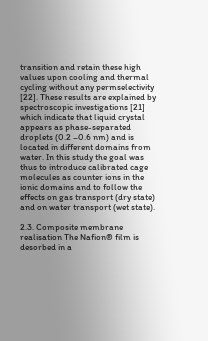transition and retain these high values upon cooling and thermal cycling without any permselectivity [22]. These results are explained by spectroscopic investigations [21] which indicate that liquid crystal appears as phase-separated droplets (0.2 –0.6 nm) and is located in different domains from water. In this study the goal was thus to introduce calibrated cage molecules as counter ions in the ionic domains and to follow the effects on gas transport (dry state) and on water transport (wet state).

2.3. Composite membrane realisation The Nafion® film is desorbed in a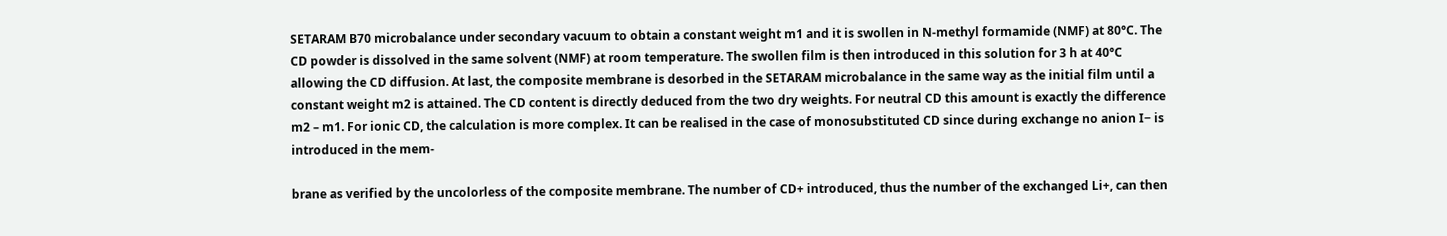SETARAM B70 microbalance under secondary vacuum to obtain a constant weight m1 and it is swollen in N-methyl formamide (NMF) at 80°C. The CD powder is dissolved in the same solvent (NMF) at room temperature. The swollen film is then introduced in this solution for 3 h at 40°C allowing the CD diffusion. At last, the composite membrane is desorbed in the SETARAM microbalance in the same way as the initial film until a constant weight m2 is attained. The CD content is directly deduced from the two dry weights. For neutral CD this amount is exactly the difference m2 – m1. For ionic CD, the calculation is more complex. It can be realised in the case of monosubstituted CD since during exchange no anion I− is introduced in the mem-

brane as verified by the uncolorless of the composite membrane. The number of CD+ introduced, thus the number of the exchanged Li+, can then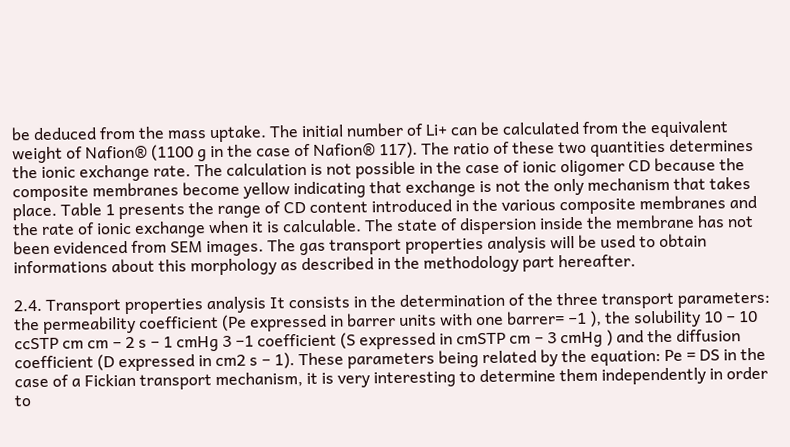be deduced from the mass uptake. The initial number of Li+ can be calculated from the equivalent weight of Nafion® (1100 g in the case of Nafion® 117). The ratio of these two quantities determines the ionic exchange rate. The calculation is not possible in the case of ionic oligomer CD because the composite membranes become yellow indicating that exchange is not the only mechanism that takes place. Table 1 presents the range of CD content introduced in the various composite membranes and the rate of ionic exchange when it is calculable. The state of dispersion inside the membrane has not been evidenced from SEM images. The gas transport properties analysis will be used to obtain informations about this morphology as described in the methodology part hereafter.

2.4. Transport properties analysis It consists in the determination of the three transport parameters: the permeability coefficient (Pe expressed in barrer units with one barrer= −1 ), the solubility 10 − 10 ccSTP cm cm − 2 s − 1 cmHg 3 −1 coefficient (S expressed in cmSTP cm − 3 cmHg ) and the diffusion coefficient (D expressed in cm2 s − 1). These parameters being related by the equation: Pe = DS in the case of a Fickian transport mechanism, it is very interesting to determine them independently in order to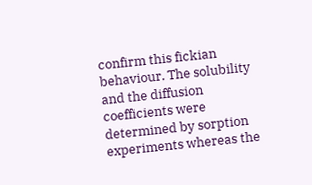confirm this fickian behaviour. The solubility and the diffusion coefficients were determined by sorption experiments whereas the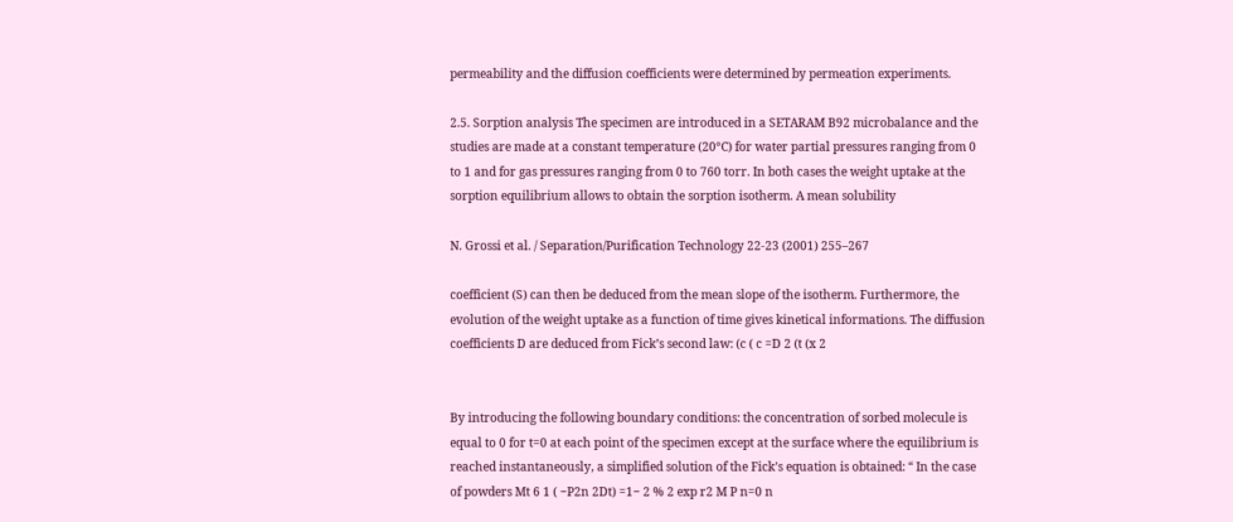permeability and the diffusion coefficients were determined by permeation experiments.

2.5. Sorption analysis The specimen are introduced in a SETARAM B92 microbalance and the studies are made at a constant temperature (20°C) for water partial pressures ranging from 0 to 1 and for gas pressures ranging from 0 to 760 torr. In both cases the weight uptake at the sorption equilibrium allows to obtain the sorption isotherm. A mean solubility

N. Grossi et al. / Separation/Purification Technology 22-23 (2001) 255–267

coefficient (S) can then be deduced from the mean slope of the isotherm. Furthermore, the evolution of the weight uptake as a function of time gives kinetical informations. The diffusion coefficients D are deduced from Fick’s second law: (c ( c =D 2 (t (x 2


By introducing the following boundary conditions: the concentration of sorbed molecule is equal to 0 for t=0 at each point of the specimen except at the surface where the equilibrium is reached instantaneously, a simplified solution of the Fick’s equation is obtained: “ In the case of powders Mt 6 1 ( −P2n 2Dt) =1− 2 % 2 exp r2 M P n=0 n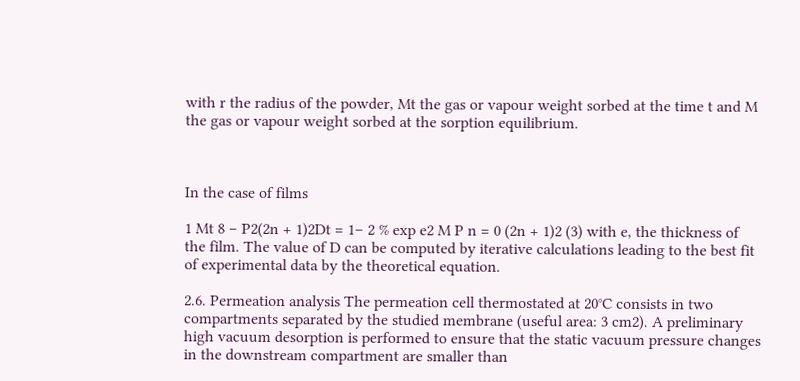with r the radius of the powder, Mt the gas or vapour weight sorbed at the time t and M the gas or vapour weight sorbed at the sorption equilibrium.



In the case of films

1 Mt 8 − P2(2n + 1)2Dt = 1− 2 % exp e2 M P n = 0 (2n + 1)2 (3) with e, the thickness of the film. The value of D can be computed by iterative calculations leading to the best fit of experimental data by the theoretical equation.

2.6. Permeation analysis The permeation cell thermostated at 20°C consists in two compartments separated by the studied membrane (useful area: 3 cm2). A preliminary high vacuum desorption is performed to ensure that the static vacuum pressure changes in the downstream compartment are smaller than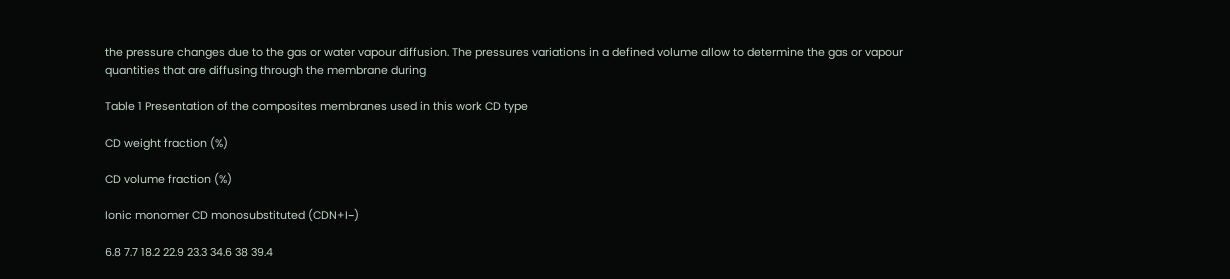the pressure changes due to the gas or water vapour diffusion. The pressures variations in a defined volume allow to determine the gas or vapour quantities that are diffusing through the membrane during

Table 1 Presentation of the composites membranes used in this work CD type

CD weight fraction (%)

CD volume fraction (%)

Ionic monomer CD monosubstituted (CDN+I−)

6.8 7.7 18.2 22.9 23.3 34.6 38 39.4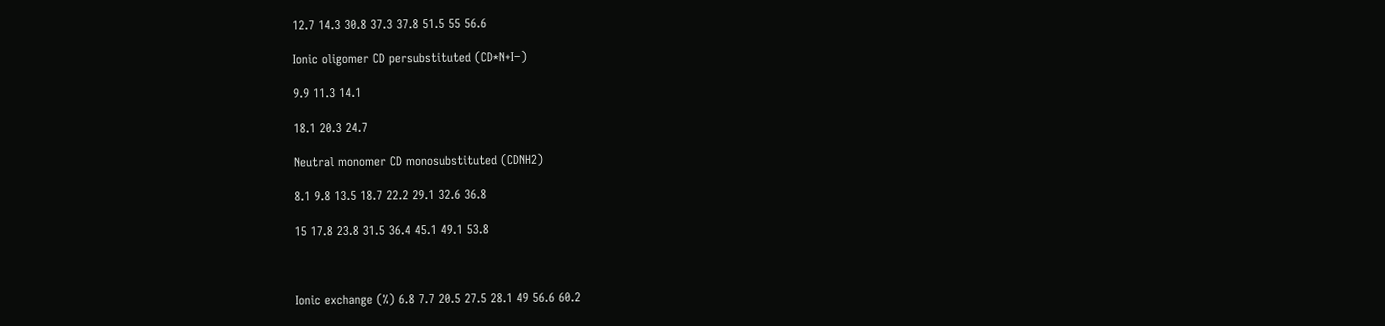12.7 14.3 30.8 37.3 37.8 51.5 55 56.6

Ionic oligomer CD persubstituted (CD*N+I−)

9.9 11.3 14.1

18.1 20.3 24.7

Neutral monomer CD monosubstituted (CDNH2)

8.1 9.8 13.5 18.7 22.2 29.1 32.6 36.8

15 17.8 23.8 31.5 36.4 45.1 49.1 53.8



Ionic exchange (%) 6.8 7.7 20.5 27.5 28.1 49 56.6 60.2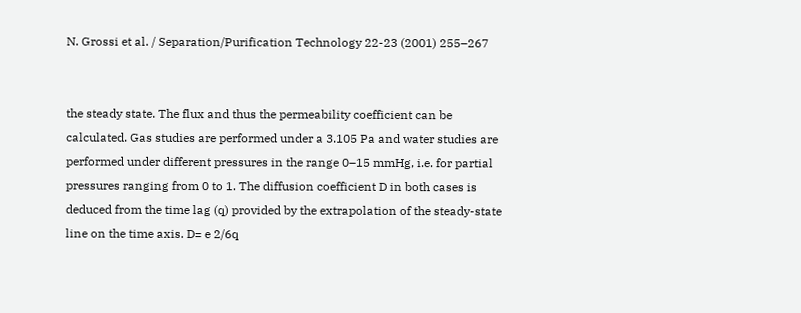N. Grossi et al. / Separation/Purification Technology 22-23 (2001) 255–267


the steady state. The flux and thus the permeability coefficient can be calculated. Gas studies are performed under a 3.105 Pa and water studies are performed under different pressures in the range 0–15 mmHg, i.e. for partial pressures ranging from 0 to 1. The diffusion coefficient D in both cases is deduced from the time lag (q) provided by the extrapolation of the steady-state line on the time axis. D= e 2/6q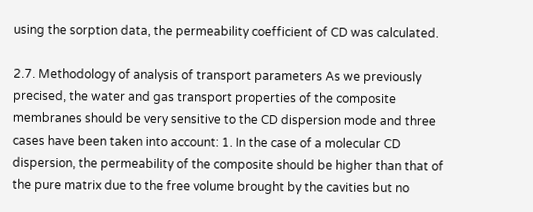using the sorption data, the permeability coefficient of CD was calculated.

2.7. Methodology of analysis of transport parameters As we previously precised, the water and gas transport properties of the composite membranes should be very sensitive to the CD dispersion mode and three cases have been taken into account: 1. In the case of a molecular CD dispersion, the permeability of the composite should be higher than that of the pure matrix due to the free volume brought by the cavities but no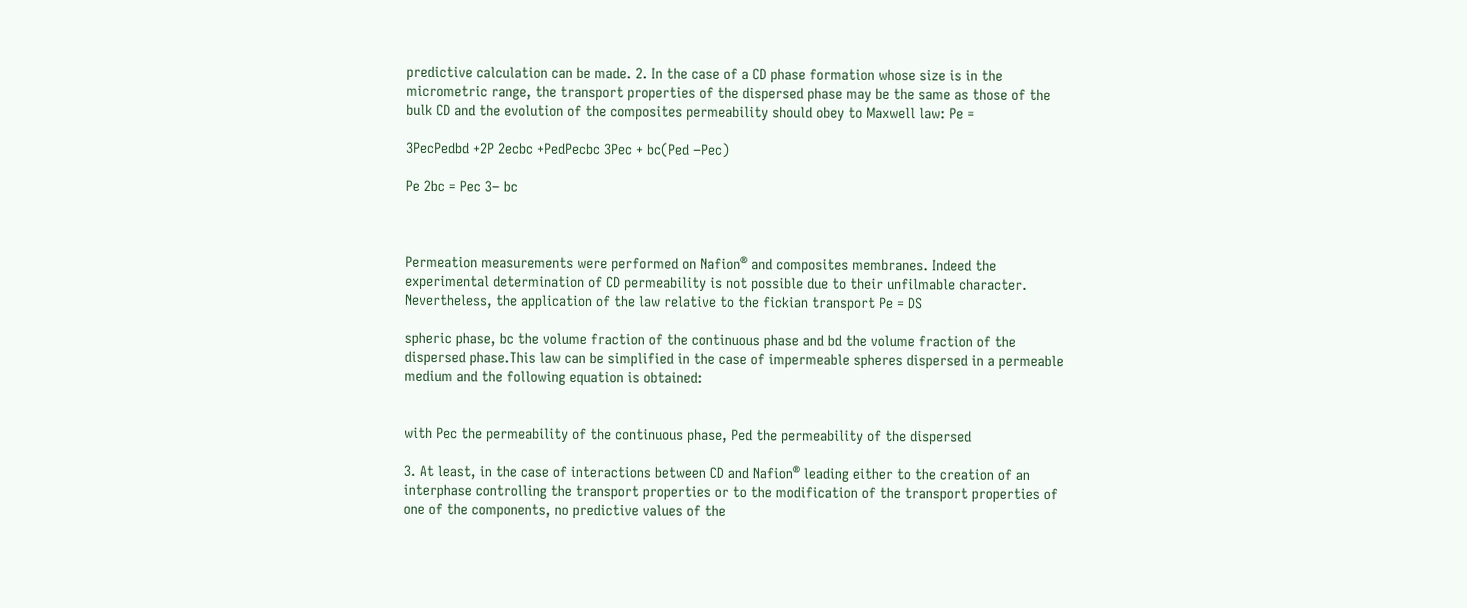predictive calculation can be made. 2. In the case of a CD phase formation whose size is in the micrometric range, the transport properties of the dispersed phase may be the same as those of the bulk CD and the evolution of the composites permeability should obey to Maxwell law: Pe =

3PecPedbd +2P 2ecbc +PedPecbc 3Pec + bc(Ped −Pec)

Pe 2bc = Pec 3− bc



Permeation measurements were performed on Nafion® and composites membranes. Indeed the experimental determination of CD permeability is not possible due to their unfilmable character. Nevertheless, the application of the law relative to the fickian transport Pe = DS

spheric phase, bc the volume fraction of the continuous phase and bd the volume fraction of the dispersed phase.This law can be simplified in the case of impermeable spheres dispersed in a permeable medium and the following equation is obtained:


with Pec the permeability of the continuous phase, Ped the permeability of the dispersed

3. At least, in the case of interactions between CD and Nafion® leading either to the creation of an interphase controlling the transport properties or to the modification of the transport properties of one of the components, no predictive values of the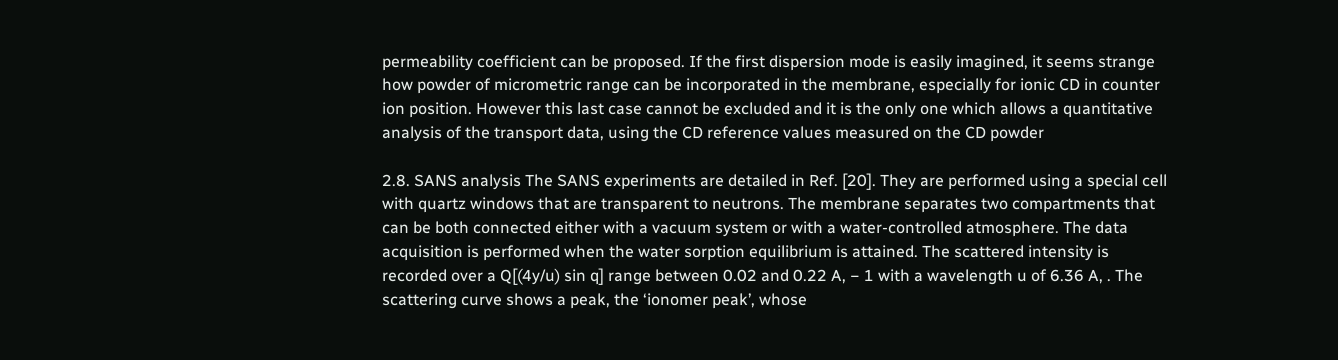permeability coefficient can be proposed. If the first dispersion mode is easily imagined, it seems strange how powder of micrometric range can be incorporated in the membrane, especially for ionic CD in counter ion position. However this last case cannot be excluded and it is the only one which allows a quantitative analysis of the transport data, using the CD reference values measured on the CD powder

2.8. SANS analysis The SANS experiments are detailed in Ref. [20]. They are performed using a special cell with quartz windows that are transparent to neutrons. The membrane separates two compartments that can be both connected either with a vacuum system or with a water-controlled atmosphere. The data acquisition is performed when the water sorption equilibrium is attained. The scattered intensity is recorded over a Q[(4y/u) sin q] range between 0.02 and 0.22 A, − 1 with a wavelength u of 6.36 A, . The scattering curve shows a peak, the ‘ionomer peak’, whose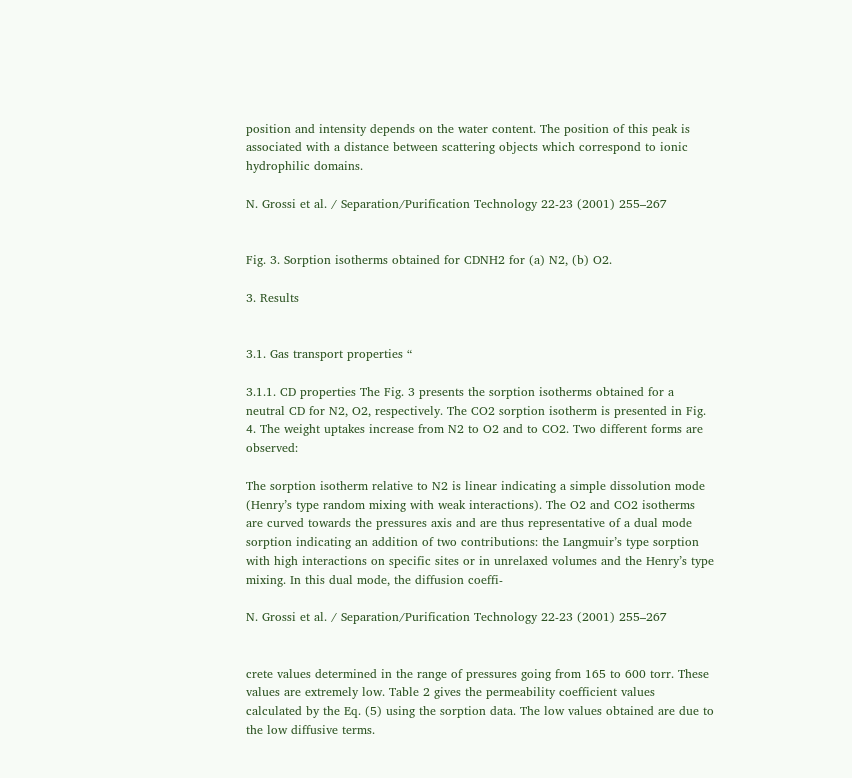position and intensity depends on the water content. The position of this peak is associated with a distance between scattering objects which correspond to ionic hydrophilic domains.

N. Grossi et al. / Separation/Purification Technology 22-23 (2001) 255–267


Fig. 3. Sorption isotherms obtained for CDNH2 for (a) N2, (b) O2.

3. Results


3.1. Gas transport properties “

3.1.1. CD properties The Fig. 3 presents the sorption isotherms obtained for a neutral CD for N2, O2, respectively. The CO2 sorption isotherm is presented in Fig. 4. The weight uptakes increase from N2 to O2 and to CO2. Two different forms are observed:

The sorption isotherm relative to N2 is linear indicating a simple dissolution mode (Henry’s type random mixing with weak interactions). The O2 and CO2 isotherms are curved towards the pressures axis and are thus representative of a dual mode sorption indicating an addition of two contributions: the Langmuir’s type sorption with high interactions on specific sites or in unrelaxed volumes and the Henry’s type mixing. In this dual mode, the diffusion coeffi-

N. Grossi et al. / Separation/Purification Technology 22-23 (2001) 255–267


crete values determined in the range of pressures going from 165 to 600 torr. These values are extremely low. Table 2 gives the permeability coefficient values calculated by the Eq. (5) using the sorption data. The low values obtained are due to the low diffusive terms.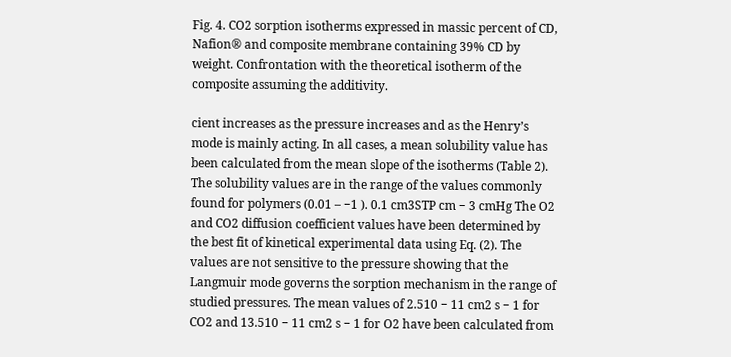Fig. 4. CO2 sorption isotherms expressed in massic percent of CD, Nafion® and composite membrane containing 39% CD by weight. Confrontation with the theoretical isotherm of the composite assuming the additivity.

cient increases as the pressure increases and as the Henry’s mode is mainly acting. In all cases, a mean solubility value has been calculated from the mean slope of the isotherms (Table 2). The solubility values are in the range of the values commonly found for polymers (0.01 – −1 ). 0.1 cm3STP cm − 3 cmHg The O2 and CO2 diffusion coefficient values have been determined by the best fit of kinetical experimental data using Eq. (2). The values are not sensitive to the pressure showing that the Langmuir mode governs the sorption mechanism in the range of studied pressures. The mean values of 2.510 − 11 cm2 s − 1 for CO2 and 13.510 − 11 cm2 s − 1 for O2 have been calculated from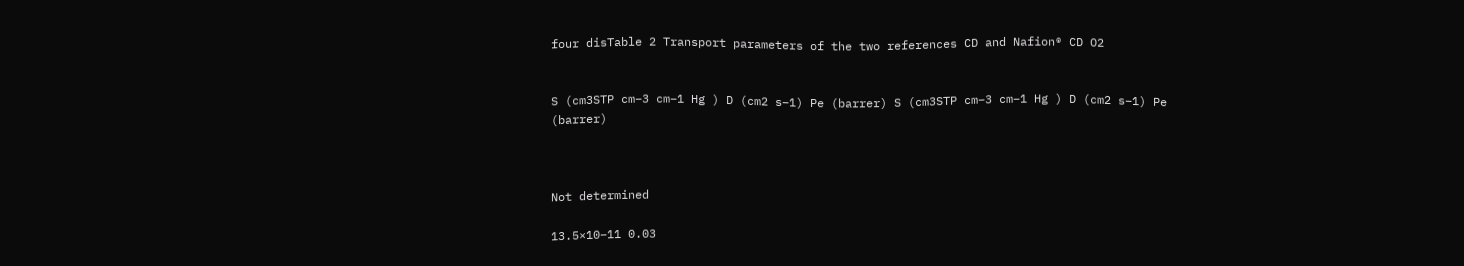four disTable 2 Transport parameters of the two references CD and Nafion® CD O2


S (cm3STP cm−3 cm−1 Hg ) D (cm2 s−1) Pe (barrer) S (cm3STP cm−3 cm−1 Hg ) D (cm2 s−1) Pe (barrer)



Not determined

13.5×10−11 0.03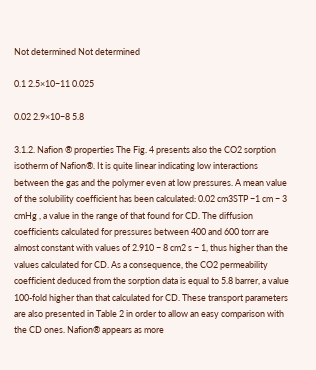Not determined Not determined

0.1 2.5×10−11 0.025

0.02 2.9×10−8 5.8

3.1.2. Nafion ® properties The Fig. 4 presents also the CO2 sorption isotherm of Nafion®. It is quite linear indicating low interactions between the gas and the polymer even at low pressures. A mean value of the solubility coefficient has been calculated: 0.02 cm3STP −1 cm − 3 cmHg , a value in the range of that found for CD. The diffusion coefficients calculated for pressures between 400 and 600 torr are almost constant with values of 2.910 − 8 cm2 s − 1, thus higher than the values calculated for CD. As a consequence, the CO2 permeability coefficient deduced from the sorption data is equal to 5.8 barrer, a value 100-fold higher than that calculated for CD. These transport parameters are also presented in Table 2 in order to allow an easy comparison with the CD ones. Nafion® appears as more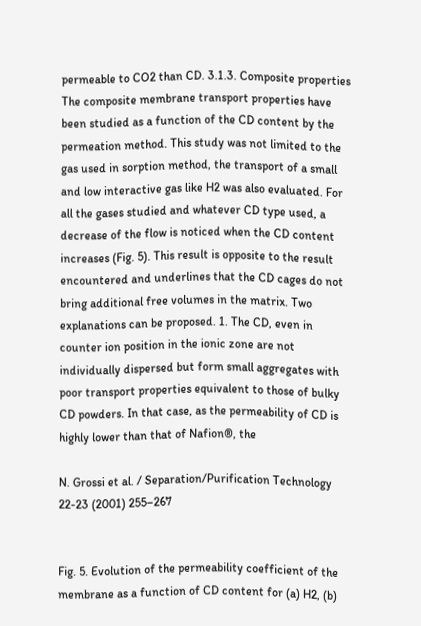permeable to CO2 than CD. 3.1.3. Composite properties The composite membrane transport properties have been studied as a function of the CD content by the permeation method. This study was not limited to the gas used in sorption method, the transport of a small and low interactive gas like H2 was also evaluated. For all the gases studied and whatever CD type used, a decrease of the flow is noticed when the CD content increases (Fig. 5). This result is opposite to the result encountered and underlines that the CD cages do not bring additional free volumes in the matrix. Two explanations can be proposed. 1. The CD, even in counter ion position in the ionic zone are not individually dispersed but form small aggregates with poor transport properties equivalent to those of bulky CD powders. In that case, as the permeability of CD is highly lower than that of Nafion®, the

N. Grossi et al. / Separation/Purification Technology 22-23 (2001) 255–267


Fig. 5. Evolution of the permeability coefficient of the membrane as a function of CD content for (a) H2, (b)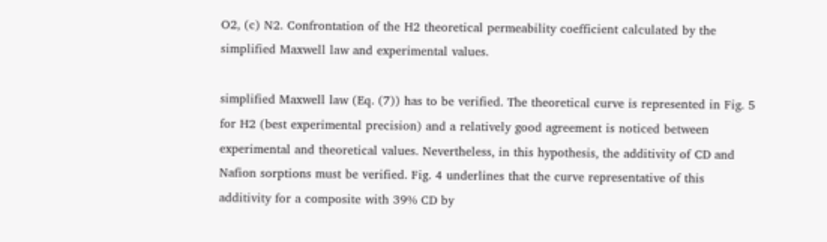O2, (c) N2. Confrontation of the H2 theoretical permeability coefficient calculated by the simplified Maxwell law and experimental values.

simplified Maxwell law (Eq. (7)) has to be verified. The theoretical curve is represented in Fig. 5 for H2 (best experimental precision) and a relatively good agreement is noticed between experimental and theoretical values. Nevertheless, in this hypothesis, the additivity of CD and Nafion sorptions must be verified. Fig. 4 underlines that the curve representative of this additivity for a composite with 39% CD by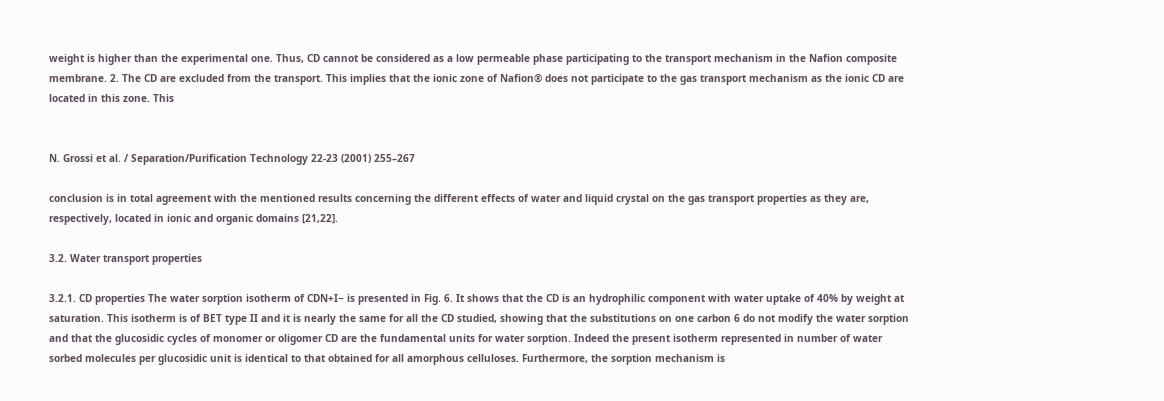weight is higher than the experimental one. Thus, CD cannot be considered as a low permeable phase participating to the transport mechanism in the Nafion composite membrane. 2. The CD are excluded from the transport. This implies that the ionic zone of Nafion® does not participate to the gas transport mechanism as the ionic CD are located in this zone. This


N. Grossi et al. / Separation/Purification Technology 22-23 (2001) 255–267

conclusion is in total agreement with the mentioned results concerning the different effects of water and liquid crystal on the gas transport properties as they are, respectively, located in ionic and organic domains [21,22].

3.2. Water transport properties

3.2.1. CD properties The water sorption isotherm of CDN+I− is presented in Fig. 6. It shows that the CD is an hydrophilic component with water uptake of 40% by weight at saturation. This isotherm is of BET type II and it is nearly the same for all the CD studied, showing that the substitutions on one carbon 6 do not modify the water sorption and that the glucosidic cycles of monomer or oligomer CD are the fundamental units for water sorption. Indeed the present isotherm represented in number of water sorbed molecules per glucosidic unit is identical to that obtained for all amorphous celluloses. Furthermore, the sorption mechanism is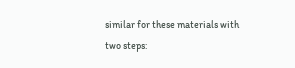similar for these materials with two steps: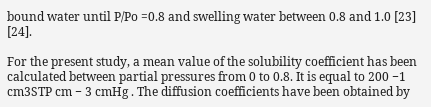bound water until P/Po =0.8 and swelling water between 0.8 and 1.0 [23] [24].

For the present study, a mean value of the solubility coefficient has been calculated between partial pressures from 0 to 0.8. It is equal to 200 −1 cm3STP cm − 3 cmHg . The diffusion coefficients have been obtained by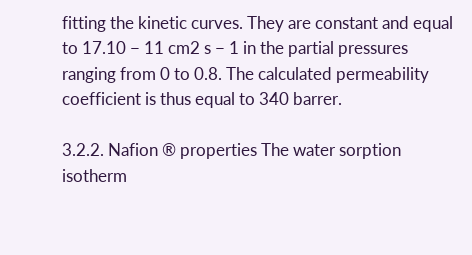fitting the kinetic curves. They are constant and equal to 17.10 − 11 cm2 s − 1 in the partial pressures ranging from 0 to 0.8. The calculated permeability coefficient is thus equal to 340 barrer.

3.2.2. Nafion ® properties The water sorption isotherm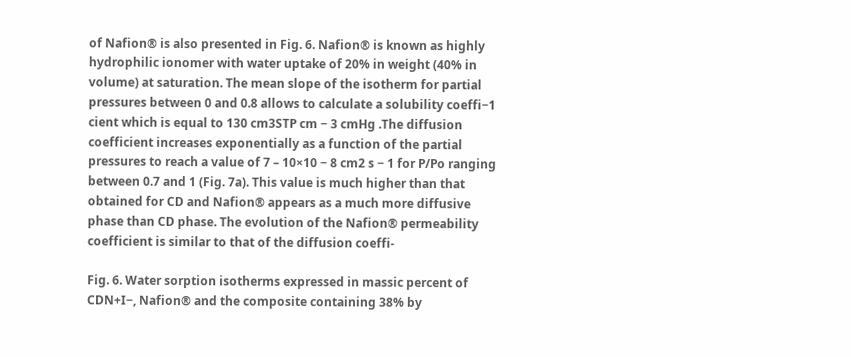of Nafion® is also presented in Fig. 6. Nafion® is known as highly hydrophilic ionomer with water uptake of 20% in weight (40% in volume) at saturation. The mean slope of the isotherm for partial pressures between 0 and 0.8 allows to calculate a solubility coeffi−1 cient which is equal to 130 cm3STP cm − 3 cmHg .The diffusion coefficient increases exponentially as a function of the partial pressures to reach a value of 7 – 10×10 − 8 cm2 s − 1 for P/Po ranging between 0.7 and 1 (Fig. 7a). This value is much higher than that obtained for CD and Nafion® appears as a much more diffusive phase than CD phase. The evolution of the Nafion® permeability coefficient is similar to that of the diffusion coeffi-

Fig. 6. Water sorption isotherms expressed in massic percent of CDN+I−, Nafion® and the composite containing 38% by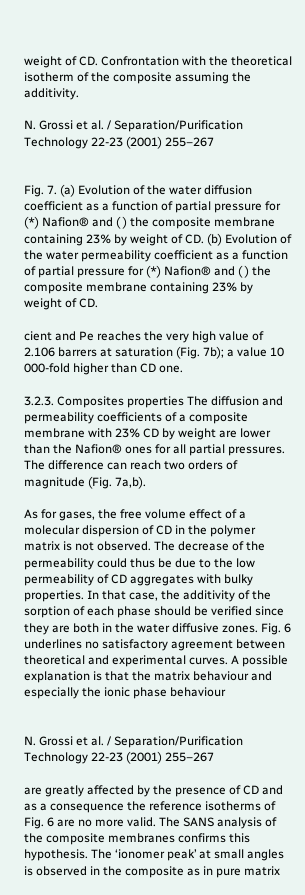weight of CD. Confrontation with the theoretical isotherm of the composite assuming the additivity.

N. Grossi et al. / Separation/Purification Technology 22-23 (2001) 255–267


Fig. 7. (a) Evolution of the water diffusion coefficient as a function of partial pressure for (*) Nafion® and ( ) the composite membrane containing 23% by weight of CD. (b) Evolution of the water permeability coefficient as a function of partial pressure for (*) Nafion® and ( ) the composite membrane containing 23% by weight of CD.

cient and Pe reaches the very high value of 2.106 barrers at saturation (Fig. 7b); a value 10 000-fold higher than CD one.

3.2.3. Composites properties The diffusion and permeability coefficients of a composite membrane with 23% CD by weight are lower than the Nafion® ones for all partial pressures. The difference can reach two orders of magnitude (Fig. 7a,b).

As for gases, the free volume effect of a molecular dispersion of CD in the polymer matrix is not observed. The decrease of the permeability could thus be due to the low permeability of CD aggregates with bulky properties. In that case, the additivity of the sorption of each phase should be verified since they are both in the water diffusive zones. Fig. 6 underlines no satisfactory agreement between theoretical and experimental curves. A possible explanation is that the matrix behaviour and especially the ionic phase behaviour


N. Grossi et al. / Separation/Purification Technology 22-23 (2001) 255–267

are greatly affected by the presence of CD and as a consequence the reference isotherms of Fig. 6 are no more valid. The SANS analysis of the composite membranes confirms this hypothesis. The ‘ionomer peak’ at small angles is observed in the composite as in pure matrix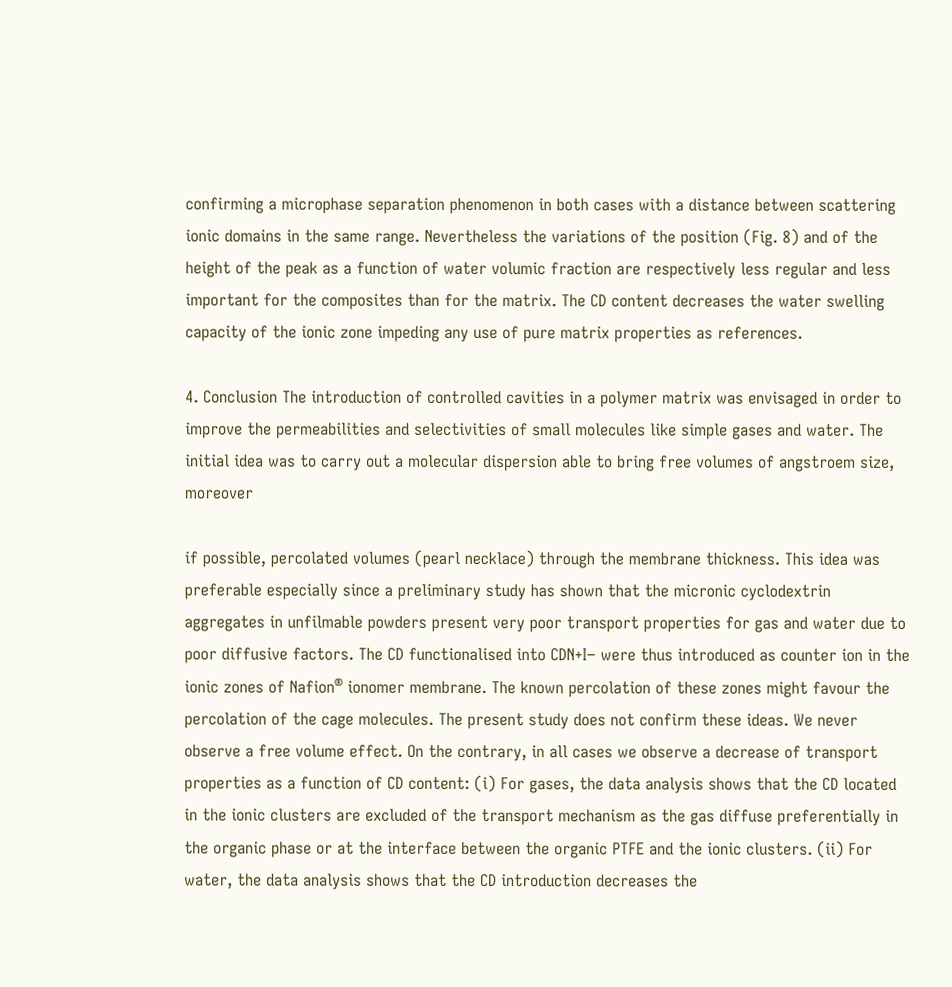confirming a microphase separation phenomenon in both cases with a distance between scattering ionic domains in the same range. Nevertheless the variations of the position (Fig. 8) and of the height of the peak as a function of water volumic fraction are respectively less regular and less important for the composites than for the matrix. The CD content decreases the water swelling capacity of the ionic zone impeding any use of pure matrix properties as references.

4. Conclusion The introduction of controlled cavities in a polymer matrix was envisaged in order to improve the permeabilities and selectivities of small molecules like simple gases and water. The initial idea was to carry out a molecular dispersion able to bring free volumes of angstroem size, moreover

if possible, percolated volumes (pearl necklace) through the membrane thickness. This idea was preferable especially since a preliminary study has shown that the micronic cyclodextrin aggregates in unfilmable powders present very poor transport properties for gas and water due to poor diffusive factors. The CD functionalised into CDN+I− were thus introduced as counter ion in the ionic zones of Nafion® ionomer membrane. The known percolation of these zones might favour the percolation of the cage molecules. The present study does not confirm these ideas. We never observe a free volume effect. On the contrary, in all cases we observe a decrease of transport properties as a function of CD content: (i) For gases, the data analysis shows that the CD located in the ionic clusters are excluded of the transport mechanism as the gas diffuse preferentially in the organic phase or at the interface between the organic PTFE and the ionic clusters. (ii) For water, the data analysis shows that the CD introduction decreases the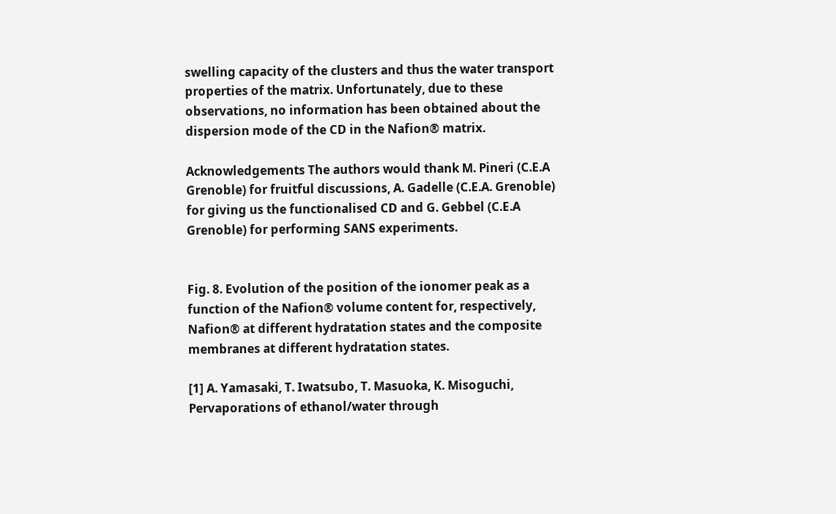swelling capacity of the clusters and thus the water transport properties of the matrix. Unfortunately, due to these observations, no information has been obtained about the dispersion mode of the CD in the Nafion® matrix.

Acknowledgements The authors would thank M. Pineri (C.E.A Grenoble) for fruitful discussions, A. Gadelle (C.E.A. Grenoble) for giving us the functionalised CD and G. Gebbel (C.E.A Grenoble) for performing SANS experiments.


Fig. 8. Evolution of the position of the ionomer peak as a function of the Nafion® volume content for, respectively, Nafion® at different hydratation states and the composite membranes at different hydratation states.

[1] A. Yamasaki, T. Iwatsubo, T. Masuoka, K. Misoguchi, Pervaporations of ethanol/water through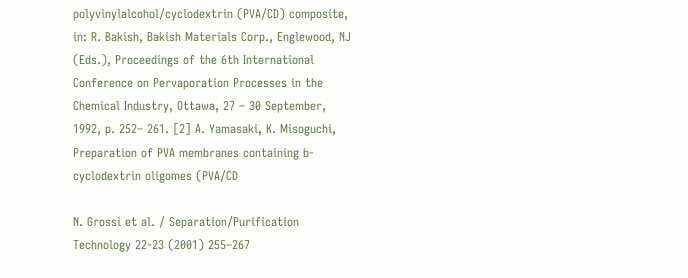polyvinylalcohol/cyclodextrin (PVA/CD) composite, in: R. Bakish, Bakish Materials Corp., Englewood, NJ (Eds.), Proceedings of the 6th International Conference on Pervaporation Processes in the Chemical Industry, Ottawa, 27 – 30 September, 1992, p. 252– 261. [2] A. Yamasaki, K. Misoguchi, Preparation of PVA membranes containing b-cyclodextrin oligomes (PVA/CD

N. Grossi et al. / Separation/Purification Technology 22-23 (2001) 255–267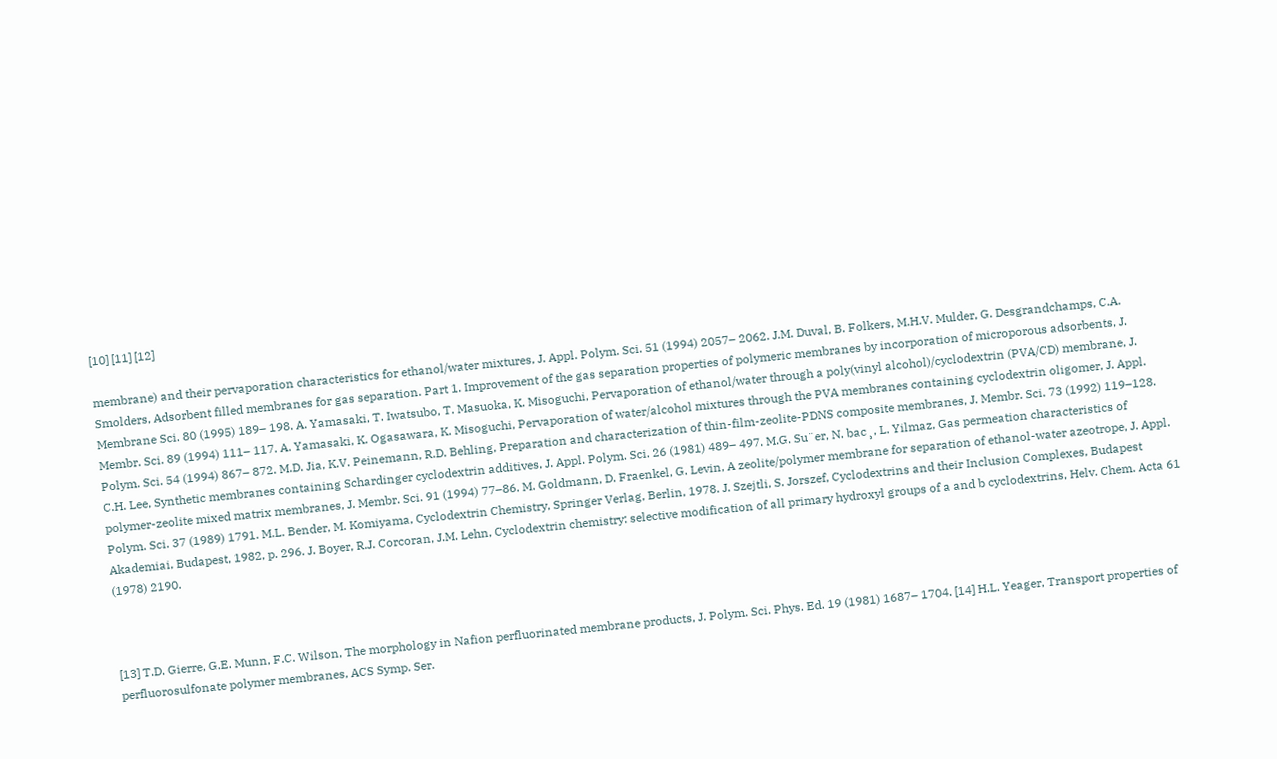[10] [11] [12]

membrane) and their pervaporation characteristics for ethanol/water mixtures, J. Appl. Polym. Sci. 51 (1994) 2057– 2062. J.M. Duval, B. Folkers, M.H.V. Mulder, G. Desgrandchamps, C.A. Smolders, Adsorbent filled membranes for gas separation. Part 1. Improvement of the gas separation properties of polymeric membranes by incorporation of microporous adsorbents, J. Membrane Sci. 80 (1995) 189– 198. A. Yamasaki, T. Iwatsubo, T. Masuoka, K. Misoguchi, Pervaporation of ethanol/water through a poly(vinyl alcohol)/cyclodextrin (PVA/CD) membrane, J. Membr. Sci. 89 (1994) 111– 117. A. Yamasaki, K. Ogasawara, K. Misoguchi, Pervaporation of water/alcohol mixtures through the PVA membranes containing cyclodextrin oligomer, J. Appl. Polym. Sci. 54 (1994) 867– 872. M.D. Jia, K.V. Peinemann, R.D. Behling, Preparation and characterization of thin-film-zeolite-PDNS composite membranes, J. Membr. Sci. 73 (1992) 119–128. C.H. Lee, Synthetic membranes containing Schardinger cyclodextrin additives, J. Appl. Polym. Sci. 26 (1981) 489– 497. M.G. Su¨er, N. bac¸, L. Yilmaz, Gas permeation characteristics of polymer-zeolite mixed matrix membranes, J. Membr. Sci. 91 (1994) 77–86. M. Goldmann, D. Fraenkel, G. Levin, A zeolite/polymer membrane for separation of ethanol-water azeotrope, J. Appl. Polym. Sci. 37 (1989) 1791. M.L. Bender, M. Komiyama, Cyclodextrin Chemistry, Springer Verlag, Berlin, 1978. J. Szejtli, S. Jorszef, Cyclodextrins and their Inclusion Complexes, Budapest Akademiai, Budapest, 1982, p. 296. J. Boyer, R.J. Corcoran, J.M. Lehn, Cyclodextrin chemistry: selective modification of all primary hydroxyl groups of a and b cyclodextrins, Helv. Chem. Acta 61 (1978) 2190.



[13] T.D. Gierre, G.E. Munn, F.C. Wilson, The morphology in Nafion perfluorinated membrane products, J. Polym. Sci. Phys. Ed. 19 (1981) 1687– 1704. [14] H.L. Yeager, Transport properties of perfluorosulfonate polymer membranes, ACS Symp. Ser.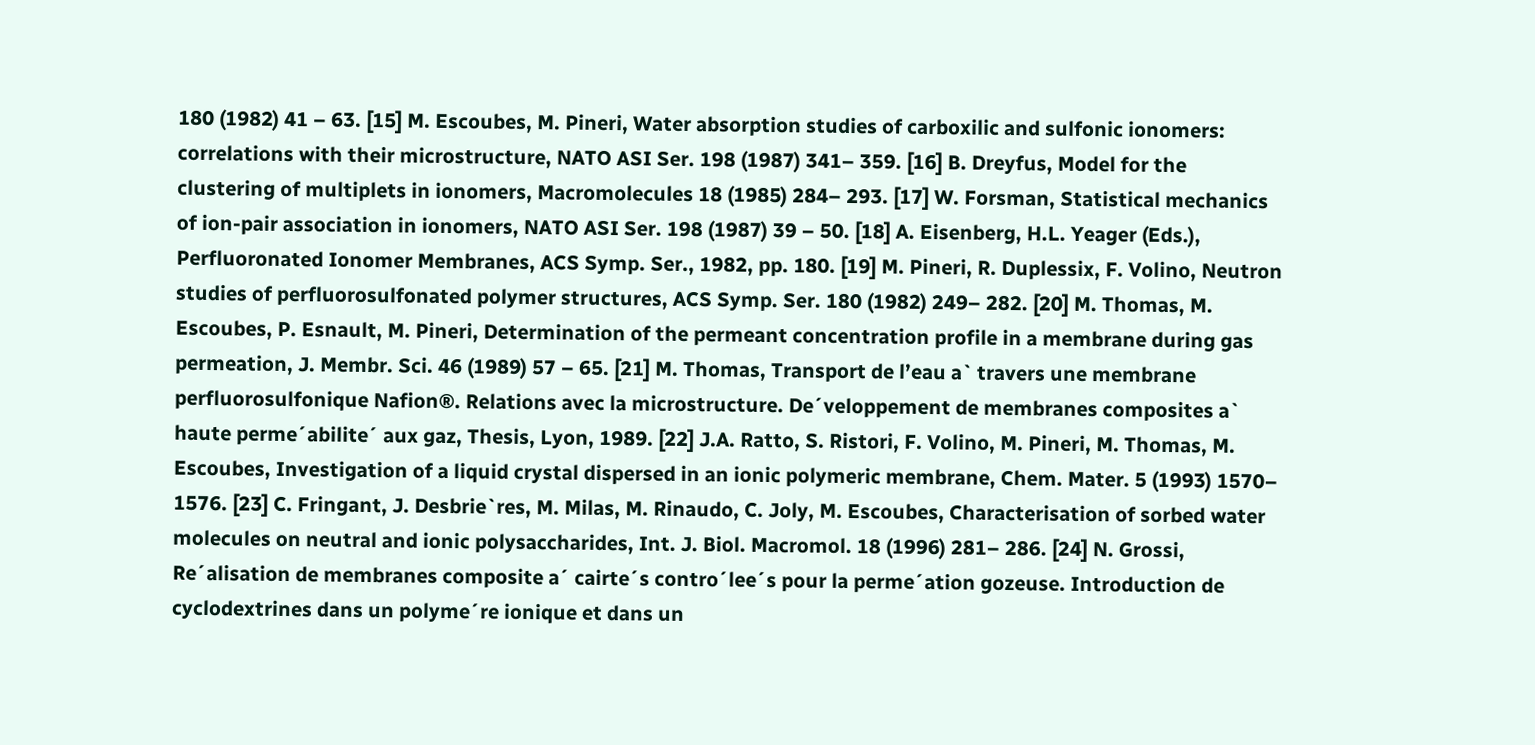180 (1982) 41 – 63. [15] M. Escoubes, M. Pineri, Water absorption studies of carboxilic and sulfonic ionomers: correlations with their microstructure, NATO ASI Ser. 198 (1987) 341– 359. [16] B. Dreyfus, Model for the clustering of multiplets in ionomers, Macromolecules 18 (1985) 284– 293. [17] W. Forsman, Statistical mechanics of ion-pair association in ionomers, NATO ASI Ser. 198 (1987) 39 – 50. [18] A. Eisenberg, H.L. Yeager (Eds.), Perfluoronated Ionomer Membranes, ACS Symp. Ser., 1982, pp. 180. [19] M. Pineri, R. Duplessix, F. Volino, Neutron studies of perfluorosulfonated polymer structures, ACS Symp. Ser. 180 (1982) 249– 282. [20] M. Thomas, M. Escoubes, P. Esnault, M. Pineri, Determination of the permeant concentration profile in a membrane during gas permeation, J. Membr. Sci. 46 (1989) 57 – 65. [21] M. Thomas, Transport de l’eau a` travers une membrane perfluorosulfonique Nafion®. Relations avec la microstructure. De´veloppement de membranes composites a` haute perme´abilite´ aux gaz, Thesis, Lyon, 1989. [22] J.A. Ratto, S. Ristori, F. Volino, M. Pineri, M. Thomas, M. Escoubes, Investigation of a liquid crystal dispersed in an ionic polymeric membrane, Chem. Mater. 5 (1993) 1570– 1576. [23] C. Fringant, J. Desbrie`res, M. Milas, M. Rinaudo, C. Joly, M. Escoubes, Characterisation of sorbed water molecules on neutral and ionic polysaccharides, Int. J. Biol. Macromol. 18 (1996) 281– 286. [24] N. Grossi, Re´alisation de membranes composite a´ cairte´s contro´lee´s pour la perme´ation gozeuse. Introduction de cyclodextrines dans un polyme´re ionique et dans un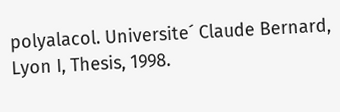polyalacol. Universite´ Claude Bernard, Lyon I, Thesis, 1998.